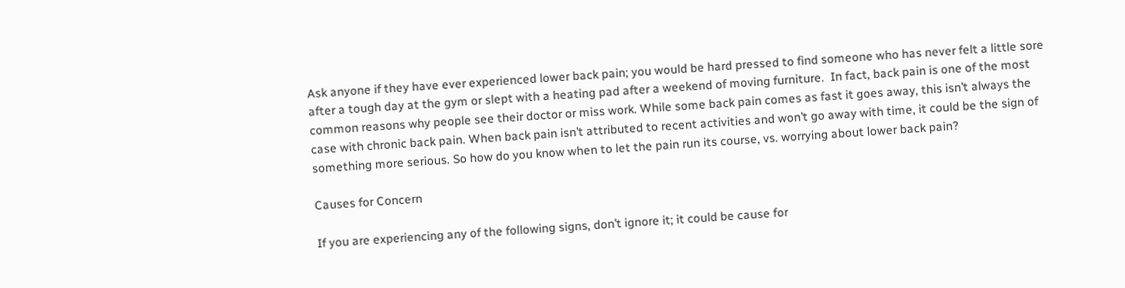Ask anyone if they have ever experienced lower back pain; you would be hard pressed to find someone who has never felt a little sore after a tough day at the gym or slept with a heating pad after a weekend of moving furniture.  In fact, back pain is one of the most common reasons why people see their doctor or miss work. While some back pain comes as fast it goes away, this isn’t always the case with chronic back pain. When back pain isn’t attributed to recent activities and won’t go away with time, it could be the sign of something more serious. So how do you know when to let the pain run its course, vs. worrying about lower back pain?

Causes for Concern

If you are experiencing any of the following signs, don’t ignore it; it could be cause for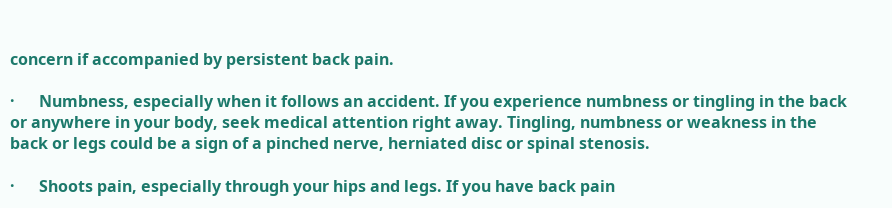concern if accompanied by persistent back pain.

·      Numbness, especially when it follows an accident. If you experience numbness or tingling in the back or anywhere in your body, seek medical attention right away. Tingling, numbness or weakness in the back or legs could be a sign of a pinched nerve, herniated disc or spinal stenosis.

·      Shoots pain, especially through your hips and legs. If you have back pain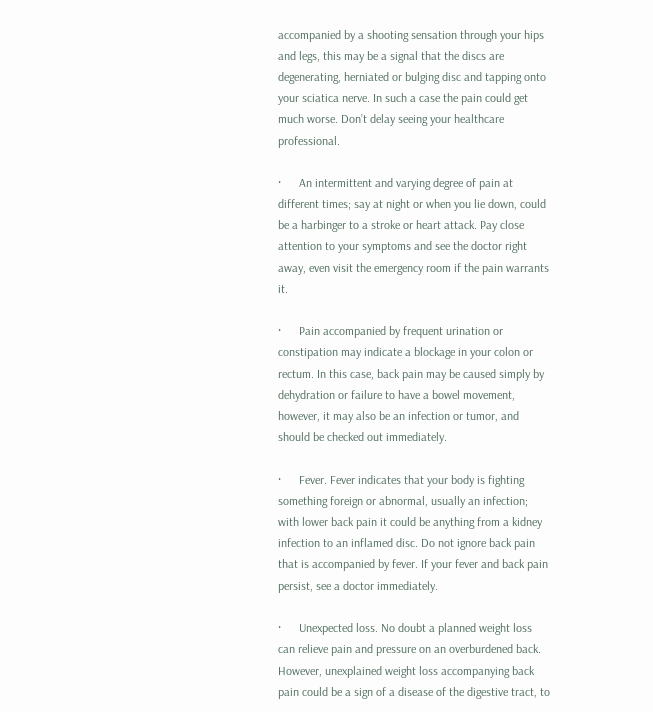accompanied by a shooting sensation through your hips and legs, this may be a signal that the discs are degenerating, herniated or bulging disc and tapping onto your sciatica nerve. In such a case the pain could get much worse. Don’t delay seeing your healthcare professional.

·      An intermittent and varying degree of pain at different times; say at night or when you lie down, could be a harbinger to a stroke or heart attack. Pay close attention to your symptoms and see the doctor right away, even visit the emergency room if the pain warrants it.

·      Pain accompanied by frequent urination or constipation may indicate a blockage in your colon or rectum. In this case, back pain may be caused simply by dehydration or failure to have a bowel movement, however, it may also be an infection or tumor, and should be checked out immediately.

·      Fever. Fever indicates that your body is fighting something foreign or abnormal, usually an infection; with lower back pain it could be anything from a kidney infection to an inflamed disc. Do not ignore back pain that is accompanied by fever. If your fever and back pain persist, see a doctor immediately.

·      Unexpected loss. No doubt a planned weight loss can relieve pain and pressure on an overburdened back. However, unexplained weight loss accompanying back pain could be a sign of a disease of the digestive tract, to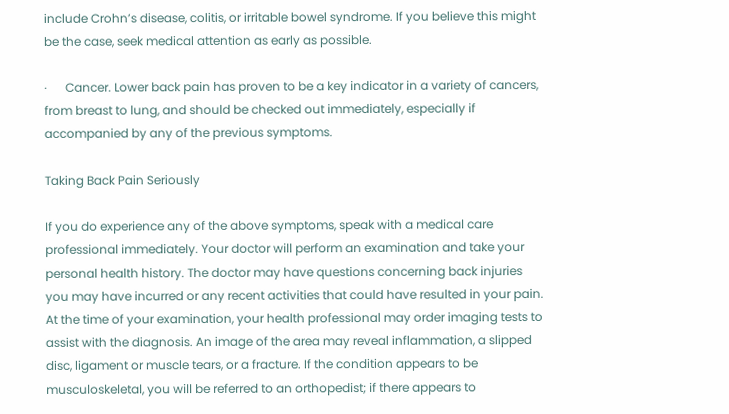include Crohn’s disease, colitis, or irritable bowel syndrome. If you believe this might be the case, seek medical attention as early as possible.

·      Cancer. Lower back pain has proven to be a key indicator in a variety of cancers, from breast to lung, and should be checked out immediately, especially if accompanied by any of the previous symptoms.

Taking Back Pain Seriously

If you do experience any of the above symptoms, speak with a medical care professional immediately. Your doctor will perform an examination and take your personal health history. The doctor may have questions concerning back injuries you may have incurred or any recent activities that could have resulted in your pain. At the time of your examination, your health professional may order imaging tests to assist with the diagnosis. An image of the area may reveal inflammation, a slipped disc, ligament or muscle tears, or a fracture. If the condition appears to be musculoskeletal, you will be referred to an orthopedist; if there appears to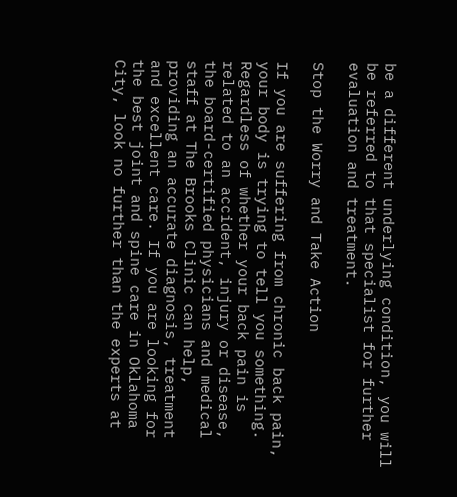be a different underlying condition, you will be referred to that specialist for further evaluation and treatment.

Stop the Worry and Take Action

If you are suffering from chronic back pain, your body is trying to tell you something.  Regardless of whether your back pain is related to an accident, injury or disease, the board-certified physicians and medical staff at The Brooks Clinic can help, providing an accurate diagnosis, treatment and excellent care. If you are looking for the best joint and spine care in Oklahoma City, look no further than the experts at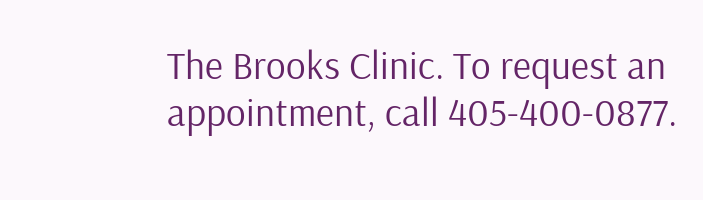The Brooks Clinic. To request an appointment, call 405-400-0877.